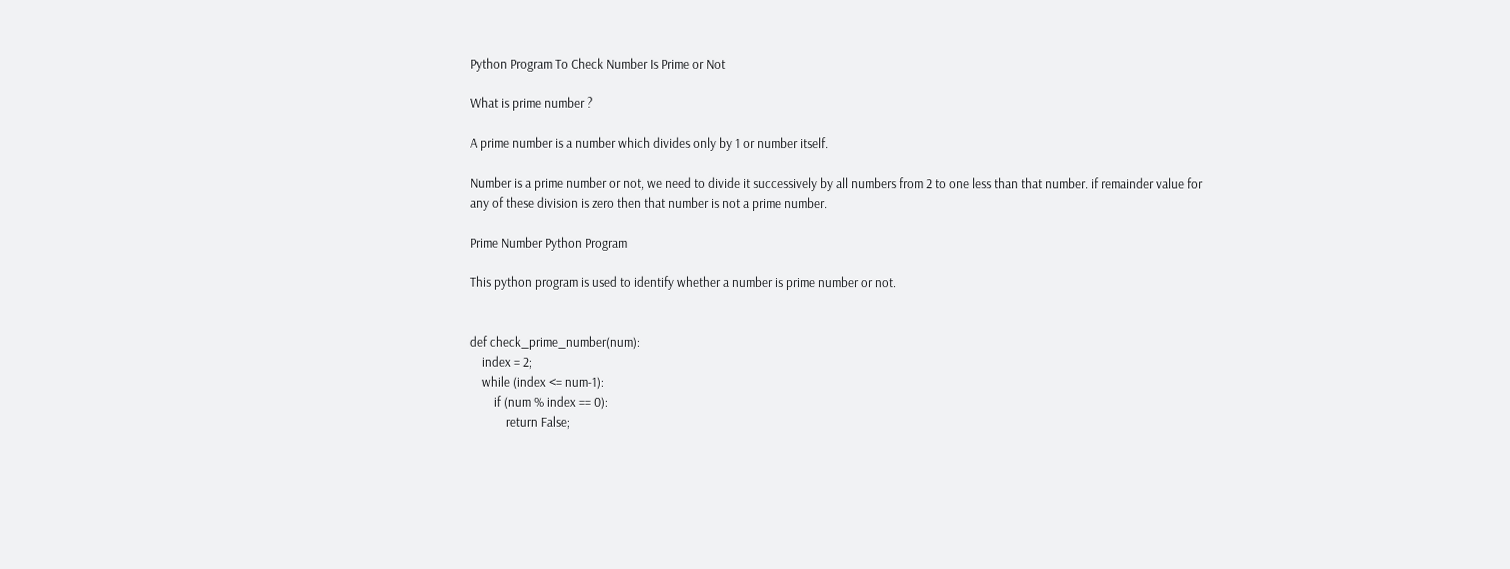Python Program To Check Number Is Prime or Not

What is prime number ?

A prime number is a number which divides only by 1 or number itself.

Number is a prime number or not, we need to divide it successively by all numbers from 2 to one less than that number. if remainder value for any of these division is zero then that number is not a prime number.

Prime Number Python Program

This python program is used to identify whether a number is prime number or not.


def check_prime_number(num):
    index = 2;
    while (index <= num-1):
        if (num % index == 0):
            return False;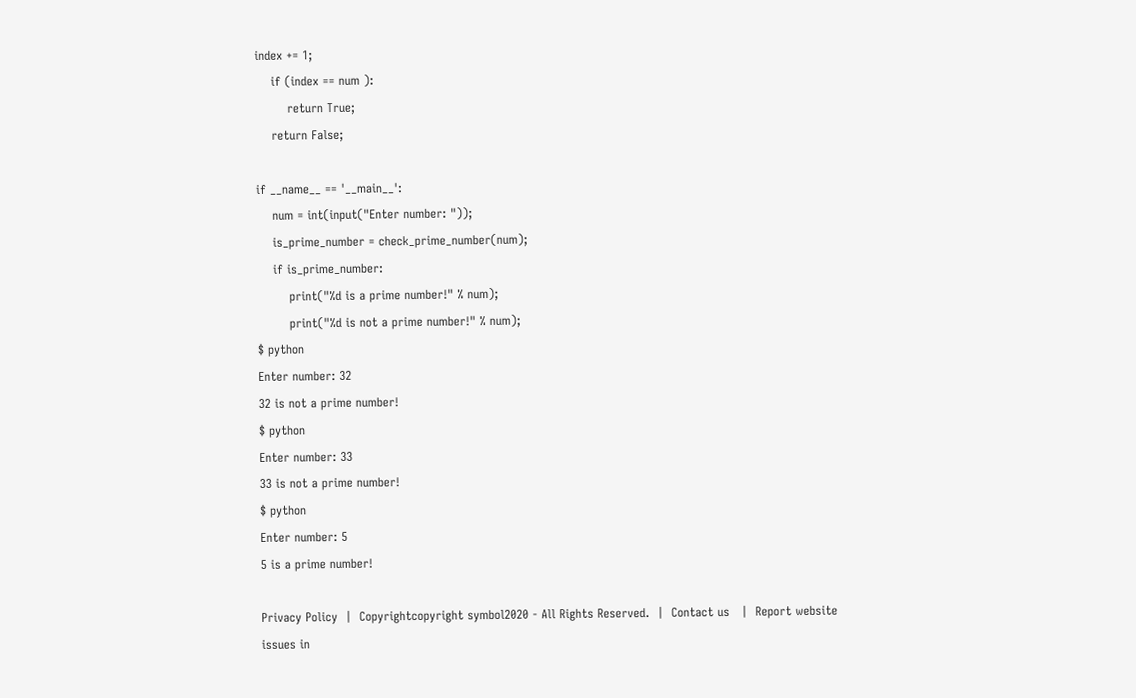index += 1;
    if (index == num ):
        return True;
    return False;

if __name__ == '__main__':
    num = int(input("Enter number: "));
    is_prime_number = check_prime_number(num);
    if is_prime_number:
        print("%d is a prime number!" % num);
        print("%d is not a prime number!" % num);
$ python
Enter number: 32
32 is not a prime number!
$ python
Enter number: 33
33 is not a prime number!
$ python
Enter number: 5
5 is a prime number!

Privacy Policy  |  Copyrightcopyright symbol2020 - All Rights Reserved.  |  Contact us   |  Report website issues in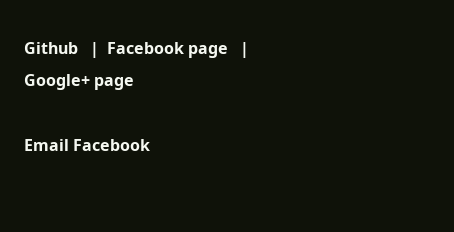Github   |  Facebook page   |  Google+ page

Email Facebook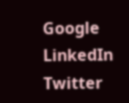Google LinkedIn Twitter